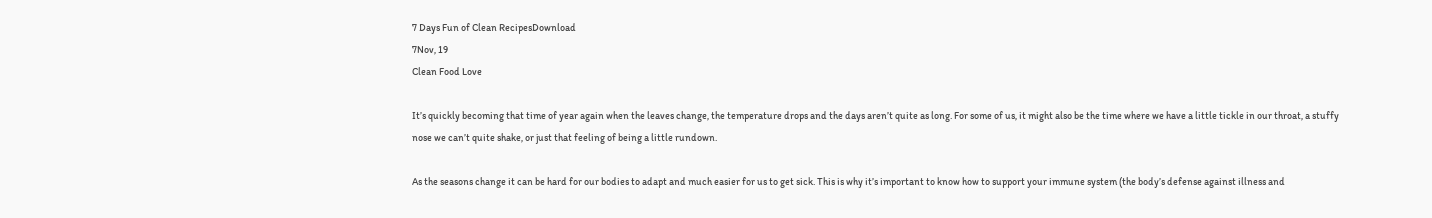7 Days Fun of Clean RecipesDownload
7Nov, 19
Clean Food Love

It’s quickly becoming that time of year again when the leaves change, the temperature drops and the days aren’t quite as long. For some of us, it might also be the time where we have a little tickle in our throat, a stuffy nose we can’t quite shake, or just that feeling of being a little rundown.

As the seasons change it can be hard for our bodies to adapt and much easier for us to get sick. This is why it’s important to know how to support your immune system (the body’s defense against illness and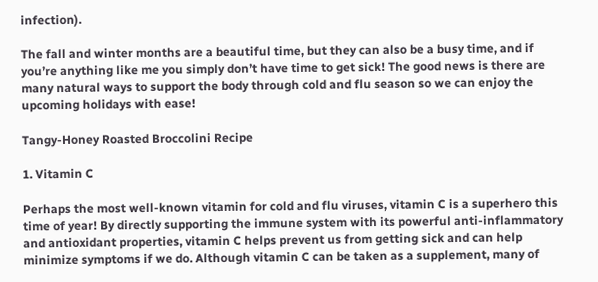infection).

The fall and winter months are a beautiful time, but they can also be a busy time, and if you’re anything like me you simply don’t have time to get sick! The good news is there are many natural ways to support the body through cold and flu season so we can enjoy the upcoming holidays with ease!

Tangy-Honey Roasted Broccolini Recipe

1. Vitamin C

Perhaps the most well-known vitamin for cold and flu viruses, vitamin C is a superhero this time of year! By directly supporting the immune system with its powerful anti-inflammatory and antioxidant properties, vitamin C helps prevent us from getting sick and can help minimize symptoms if we do. Although vitamin C can be taken as a supplement, many of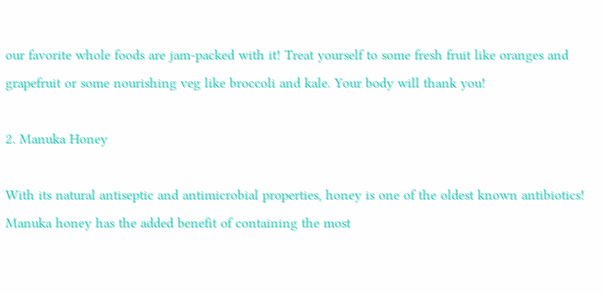our favorite whole foods are jam-packed with it! Treat yourself to some fresh fruit like oranges and grapefruit or some nourishing veg like broccoli and kale. Your body will thank you!

2. Manuka Honey

With its natural antiseptic and antimicrobial properties, honey is one of the oldest known antibiotics! Manuka honey has the added benefit of containing the most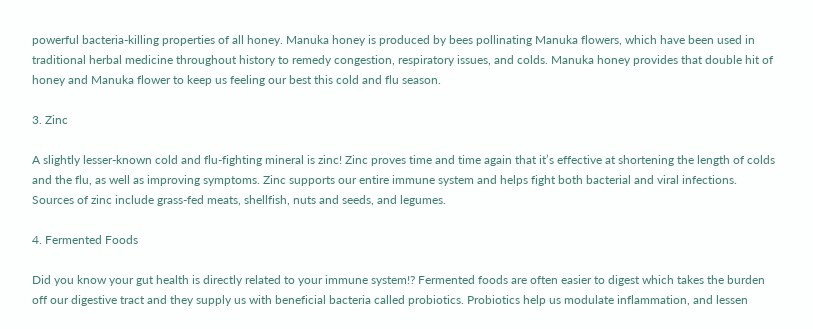powerful bacteria-killing properties of all honey. Manuka honey is produced by bees pollinating Manuka flowers, which have been used in traditional herbal medicine throughout history to remedy congestion, respiratory issues, and colds. Manuka honey provides that double hit of honey and Manuka flower to keep us feeling our best this cold and flu season.

3. Zinc

A slightly lesser-known cold and flu-fighting mineral is zinc! Zinc proves time and time again that it’s effective at shortening the length of colds and the flu, as well as improving symptoms. Zinc supports our entire immune system and helps fight both bacterial and viral infections. Sources of zinc include grass-fed meats, shellfish, nuts and seeds, and legumes.

4. Fermented Foods

Did you know your gut health is directly related to your immune system!? Fermented foods are often easier to digest which takes the burden off our digestive tract and they supply us with beneficial bacteria called probiotics. Probiotics help us modulate inflammation, and lessen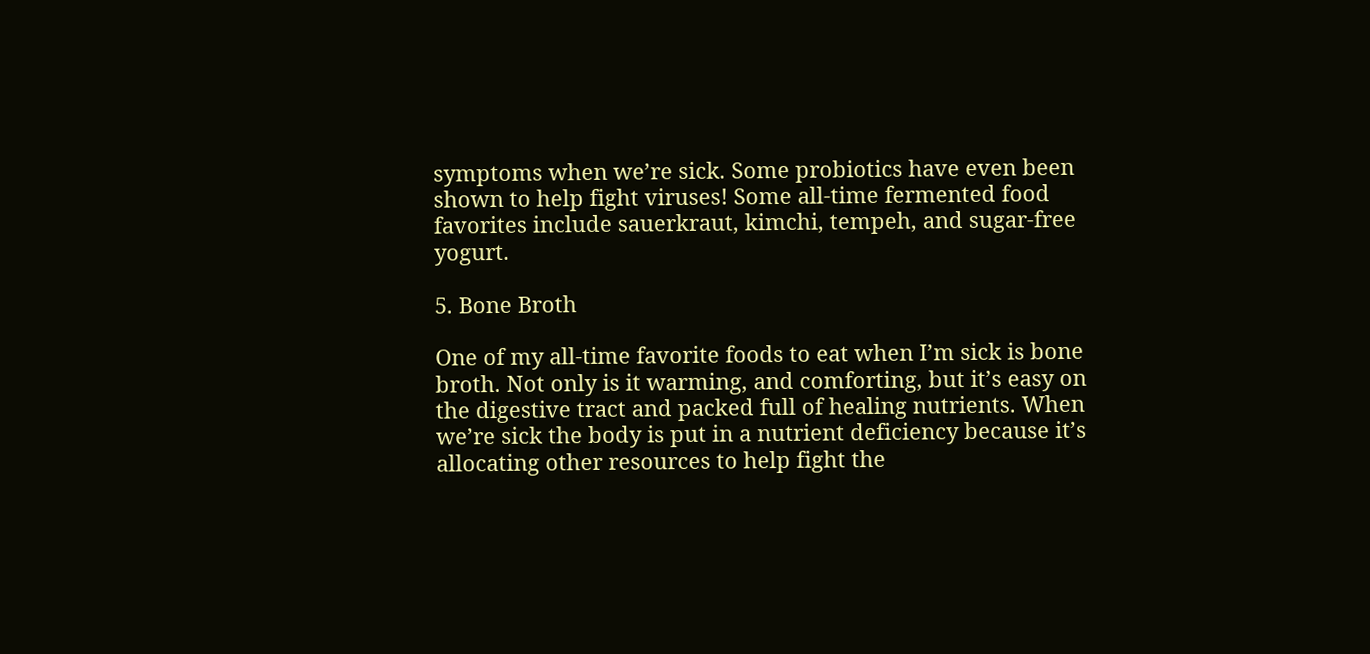symptoms when we’re sick. Some probiotics have even been shown to help fight viruses! Some all-time fermented food favorites include sauerkraut, kimchi, tempeh, and sugar-free yogurt.

5. Bone Broth

One of my all-time favorite foods to eat when I’m sick is bone broth. Not only is it warming, and comforting, but it’s easy on the digestive tract and packed full of healing nutrients. When we’re sick the body is put in a nutrient deficiency because it’s allocating other resources to help fight the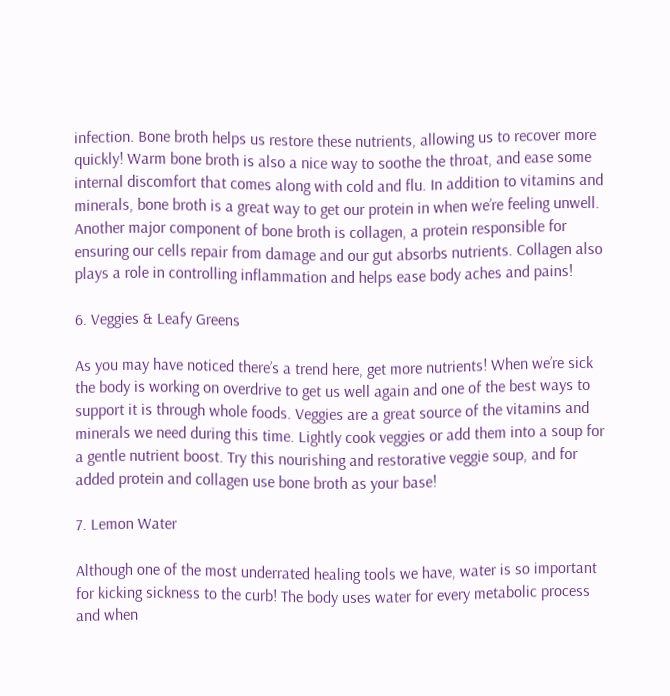infection. Bone broth helps us restore these nutrients, allowing us to recover more quickly! Warm bone broth is also a nice way to soothe the throat, and ease some internal discomfort that comes along with cold and flu. In addition to vitamins and minerals, bone broth is a great way to get our protein in when we’re feeling unwell. Another major component of bone broth is collagen, a protein responsible for ensuring our cells repair from damage and our gut absorbs nutrients. Collagen also plays a role in controlling inflammation and helps ease body aches and pains!

6. Veggies & Leafy Greens

As you may have noticed there’s a trend here, get more nutrients! When we’re sick the body is working on overdrive to get us well again and one of the best ways to support it is through whole foods. Veggies are a great source of the vitamins and minerals we need during this time. Lightly cook veggies or add them into a soup for a gentle nutrient boost. Try this nourishing and restorative veggie soup, and for added protein and collagen use bone broth as your base!

7. Lemon Water

Although one of the most underrated healing tools we have, water is so important for kicking sickness to the curb! The body uses water for every metabolic process and when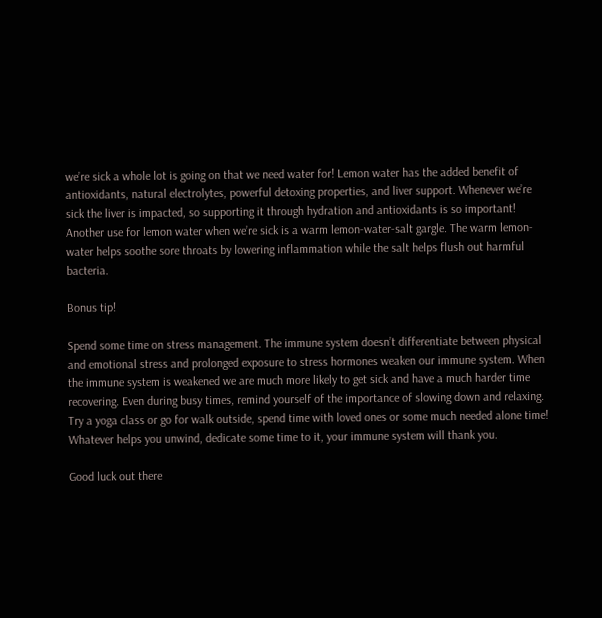we’re sick a whole lot is going on that we need water for! Lemon water has the added benefit of antioxidants, natural electrolytes, powerful detoxing properties, and liver support. Whenever we’re sick the liver is impacted, so supporting it through hydration and antioxidants is so important! Another use for lemon water when we’re sick is a warm lemon-water-salt gargle. The warm lemon-water helps soothe sore throats by lowering inflammation while the salt helps flush out harmful bacteria.

Bonus tip!

Spend some time on stress management. The immune system doesn’t differentiate between physical and emotional stress and prolonged exposure to stress hormones weaken our immune system. When the immune system is weakened we are much more likely to get sick and have a much harder time recovering. Even during busy times, remind yourself of the importance of slowing down and relaxing. Try a yoga class or go for walk outside, spend time with loved ones or some much needed alone time! Whatever helps you unwind, dedicate some time to it, your immune system will thank you.

Good luck out there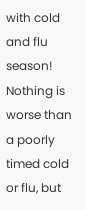with cold and flu season! Nothing is worse than a poorly timed cold or flu, but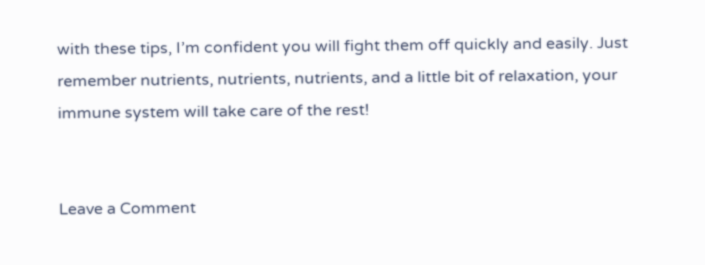with these tips, I’m confident you will fight them off quickly and easily. Just remember nutrients, nutrients, nutrients, and a little bit of relaxation, your immune system will take care of the rest!


Leave a Comment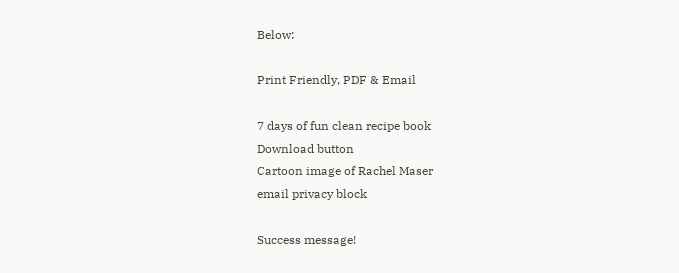Below:

Print Friendly, PDF & Email

7 days of fun clean recipe book
Download button
Cartoon image of Rachel Maser
email privacy block

Success message!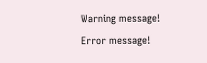Warning message!
Error message!